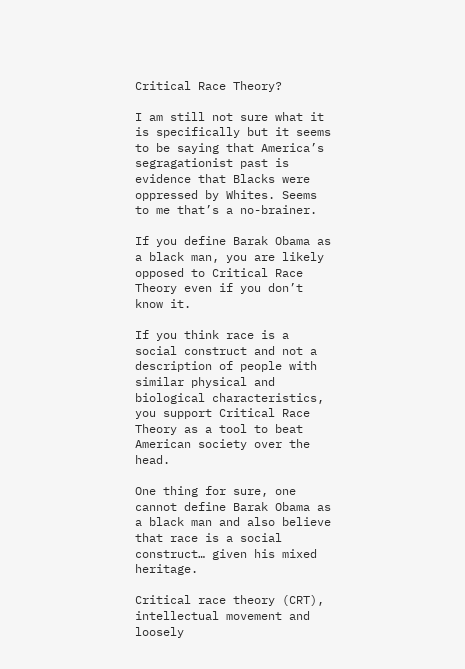Critical Race Theory?

I am still not sure what it is specifically but it seems to be saying that America’s segragationist past is evidence that Blacks were oppressed by Whites. Seems to me that’s a no-brainer.

If you define Barak Obama as a black man, you are likely opposed to Critical Race Theory even if you don’t know it.

If you think race is a social construct and not a description of people with similar physical and biological characteristics, you support Critical Race Theory as a tool to beat American society over the head.

One thing for sure, one cannot define Barak Obama as a black man and also believe that race is a social construct… given his mixed heritage.

Critical race theory (CRT), intellectual movement and loosely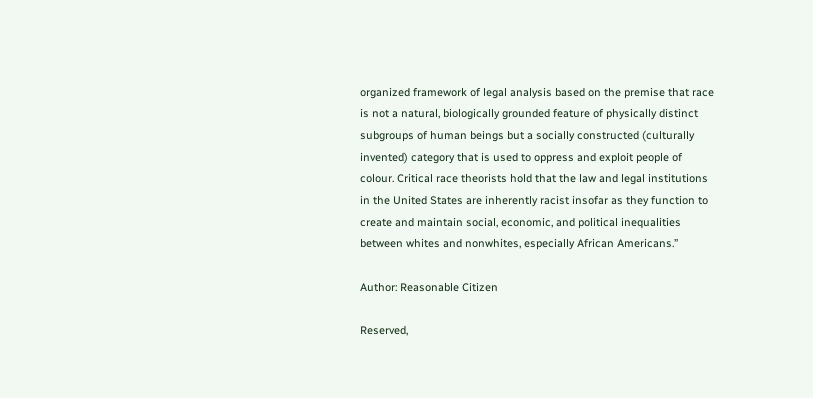organized framework of legal analysis based on the premise that race is not a natural, biologically grounded feature of physically distinct subgroups of human beings but a socially constructed (culturally invented) category that is used to oppress and exploit people of colour. Critical race theorists hold that the law and legal institutions in the United States are inherently racist insofar as they function to create and maintain social, economic, and political inequalities between whites and nonwhites, especially African Americans.”

Author: Reasonable Citizen

Reserved,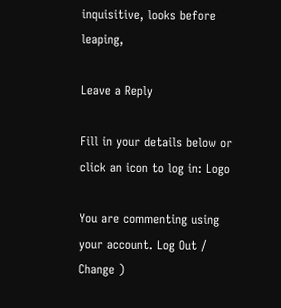inquisitive, looks before leaping,

Leave a Reply

Fill in your details below or click an icon to log in: Logo

You are commenting using your account. Log Out /  Change )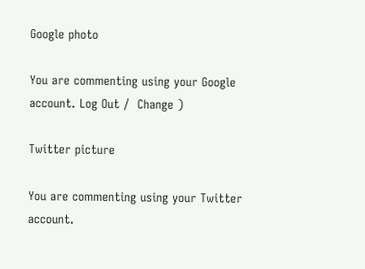Google photo

You are commenting using your Google account. Log Out /  Change )

Twitter picture

You are commenting using your Twitter account.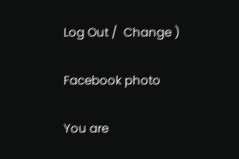Log Out /  Change )

Facebook photo

You are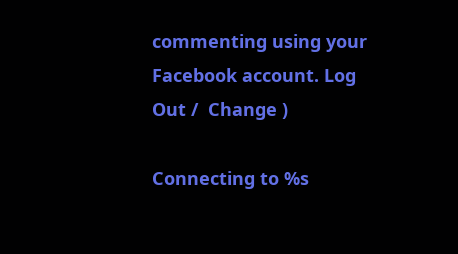commenting using your Facebook account. Log Out /  Change )

Connecting to %s